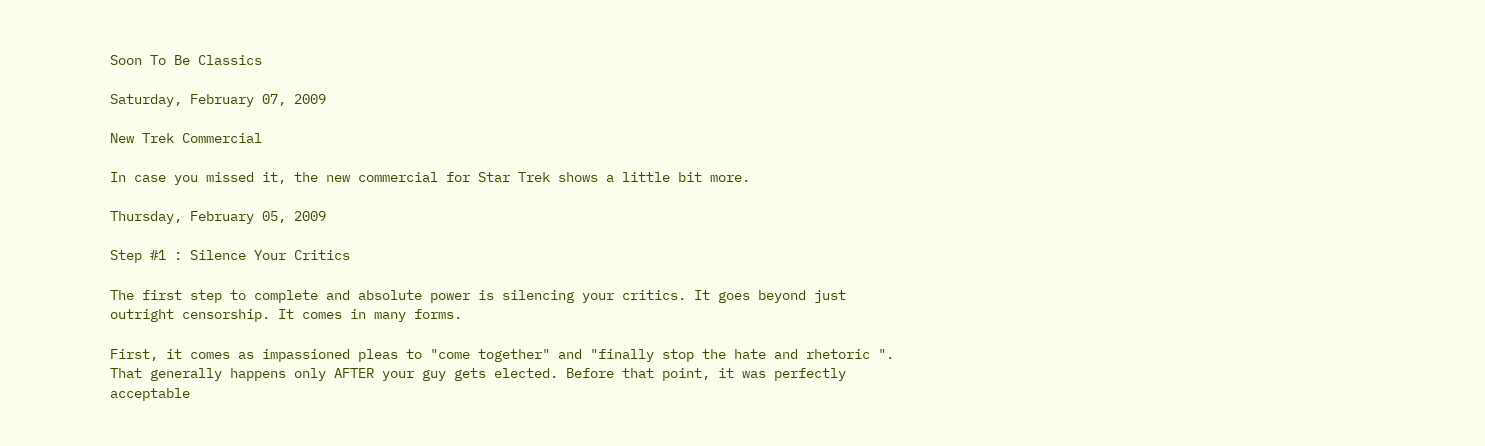Soon To Be Classics

Saturday, February 07, 2009

New Trek Commercial

In case you missed it, the new commercial for Star Trek shows a little bit more.

Thursday, February 05, 2009

Step #1 : Silence Your Critics

The first step to complete and absolute power is silencing your critics. It goes beyond just outright censorship. It comes in many forms.

First, it comes as impassioned pleas to "come together" and "finally stop the hate and rhetoric ". That generally happens only AFTER your guy gets elected. Before that point, it was perfectly acceptable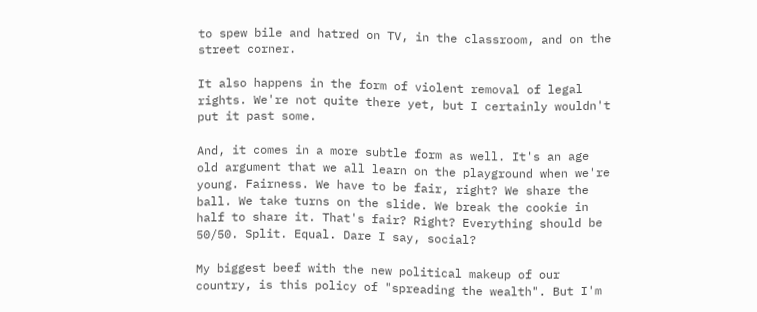to spew bile and hatred on TV, in the classroom, and on the street corner.

It also happens in the form of violent removal of legal rights. We're not quite there yet, but I certainly wouldn't put it past some.

And, it comes in a more subtle form as well. It's an age old argument that we all learn on the playground when we're young. Fairness. We have to be fair, right? We share the ball. We take turns on the slide. We break the cookie in half to share it. That's fair? Right? Everything should be 50/50. Split. Equal. Dare I say, social?

My biggest beef with the new political makeup of our country, is this policy of "spreading the wealth". But I'm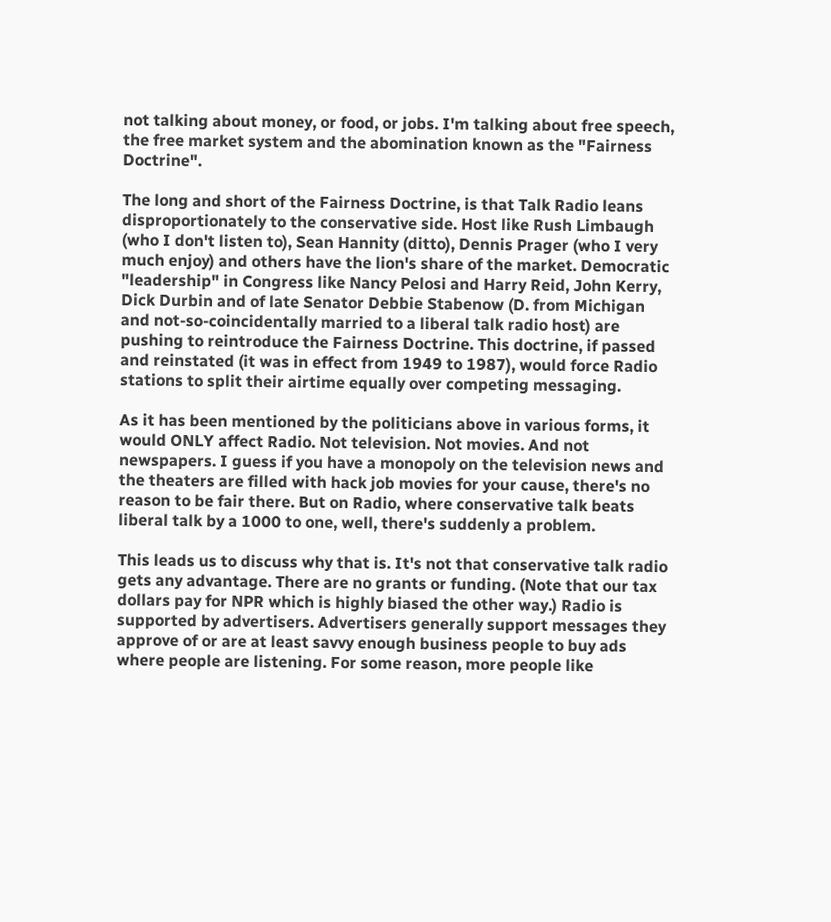not talking about money, or food, or jobs. I'm talking about free speech, the free market system and the abomination known as the "Fairness Doctrine".

The long and short of the Fairness Doctrine, is that Talk Radio leans disproportionately to the conservative side. Host like Rush Limbaugh (who I don't listen to), Sean Hannity (ditto), Dennis Prager (who I very much enjoy) and others have the lion's share of the market. Democratic "leadership" in Congress like Nancy Pelosi and Harry Reid, John Kerry, Dick Durbin and of late Senator Debbie Stabenow (D. from Michigan and not-so-coincidentally married to a liberal talk radio host) are pushing to reintroduce the Fairness Doctrine. This doctrine, if passed and reinstated (it was in effect from 1949 to 1987), would force Radio stations to split their airtime equally over competing messaging.

As it has been mentioned by the politicians above in various forms, it would ONLY affect Radio. Not television. Not movies. And not newspapers. I guess if you have a monopoly on the television news and the theaters are filled with hack job movies for your cause, there's no reason to be fair there. But on Radio, where conservative talk beats liberal talk by a 1000 to one, well, there's suddenly a problem.

This leads us to discuss why that is. It's not that conservative talk radio gets any advantage. There are no grants or funding. (Note that our tax dollars pay for NPR which is highly biased the other way.) Radio is supported by advertisers. Advertisers generally support messages they approve of or are at least savvy enough business people to buy ads where people are listening. For some reason, more people like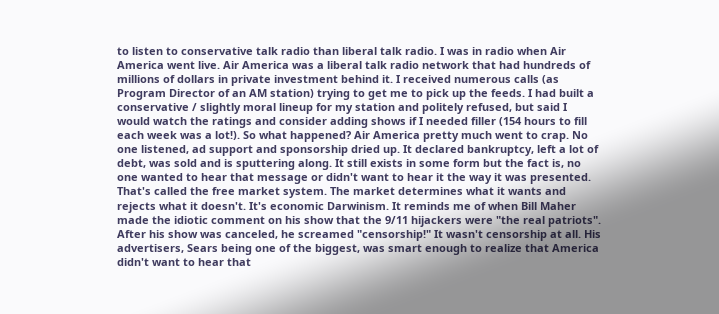to listen to conservative talk radio than liberal talk radio. I was in radio when Air America went live. Air America was a liberal talk radio network that had hundreds of millions of dollars in private investment behind it. I received numerous calls (as Program Director of an AM station) trying to get me to pick up the feeds. I had built a conservative / slightly moral lineup for my station and politely refused, but said I would watch the ratings and consider adding shows if I needed filler (154 hours to fill each week was a lot!). So what happened? Air America pretty much went to crap. No one listened, ad support and sponsorship dried up. It declared bankruptcy, left a lot of debt, was sold and is sputtering along. It still exists in some form but the fact is, no one wanted to hear that message or didn't want to hear it the way it was presented. That's called the free market system. The market determines what it wants and rejects what it doesn't. It's economic Darwinism. It reminds me of when Bill Maher made the idiotic comment on his show that the 9/11 hijackers were "the real patriots". After his show was canceled, he screamed "censorship!" It wasn't censorship at all. His advertisers, Sears being one of the biggest, was smart enough to realize that America didn't want to hear that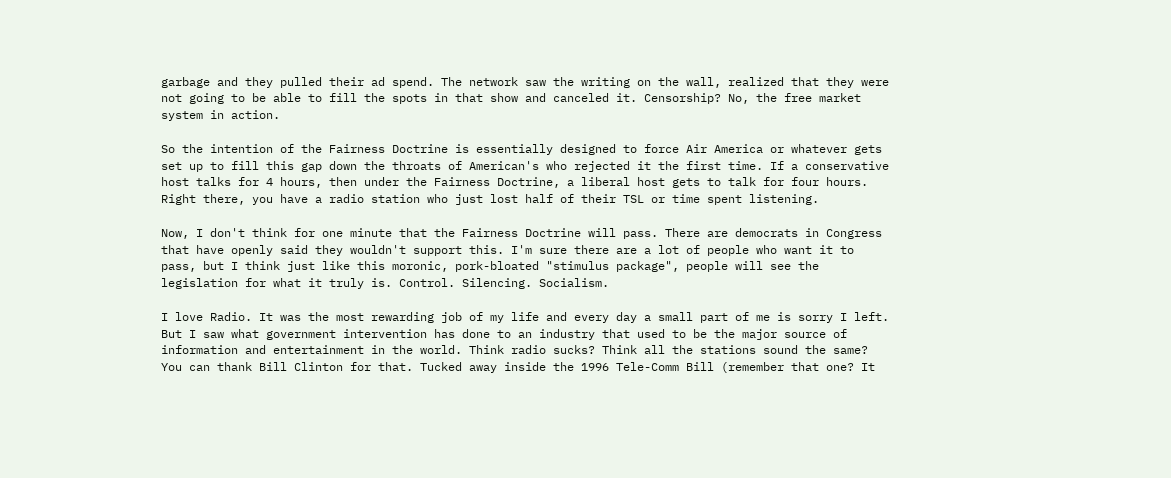garbage and they pulled their ad spend. The network saw the writing on the wall, realized that they were not going to be able to fill the spots in that show and canceled it. Censorship? No, the free market system in action.

So the intention of the Fairness Doctrine is essentially designed to force Air America or whatever gets set up to fill this gap down the throats of American's who rejected it the first time. If a conservative host talks for 4 hours, then under the Fairness Doctrine, a liberal host gets to talk for four hours. Right there, you have a radio station who just lost half of their TSL or time spent listening.

Now, I don't think for one minute that the Fairness Doctrine will pass. There are democrats in Congress that have openly said they wouldn't support this. I'm sure there are a lot of people who want it to pass, but I think just like this moronic, pork-bloated "stimulus package", people will see the legislation for what it truly is. Control. Silencing. Socialism.

I love Radio. It was the most rewarding job of my life and every day a small part of me is sorry I left. But I saw what government intervention has done to an industry that used to be the major source of information and entertainment in the world. Think radio sucks? Think all the stations sound the same? You can thank Bill Clinton for that. Tucked away inside the 1996 Tele-Comm Bill (remember that one? It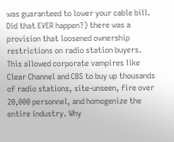was guaranteed to lower your cable bill. Did that EVER happen?) there was a provision that loosened ownership restrictions on radio station buyers. This allowed corporate vampires like Clear Channel and CBS to buy up thousands of radio stations, site-unseen, fire over 20,000 personnel, and homogenize the entire industry. Why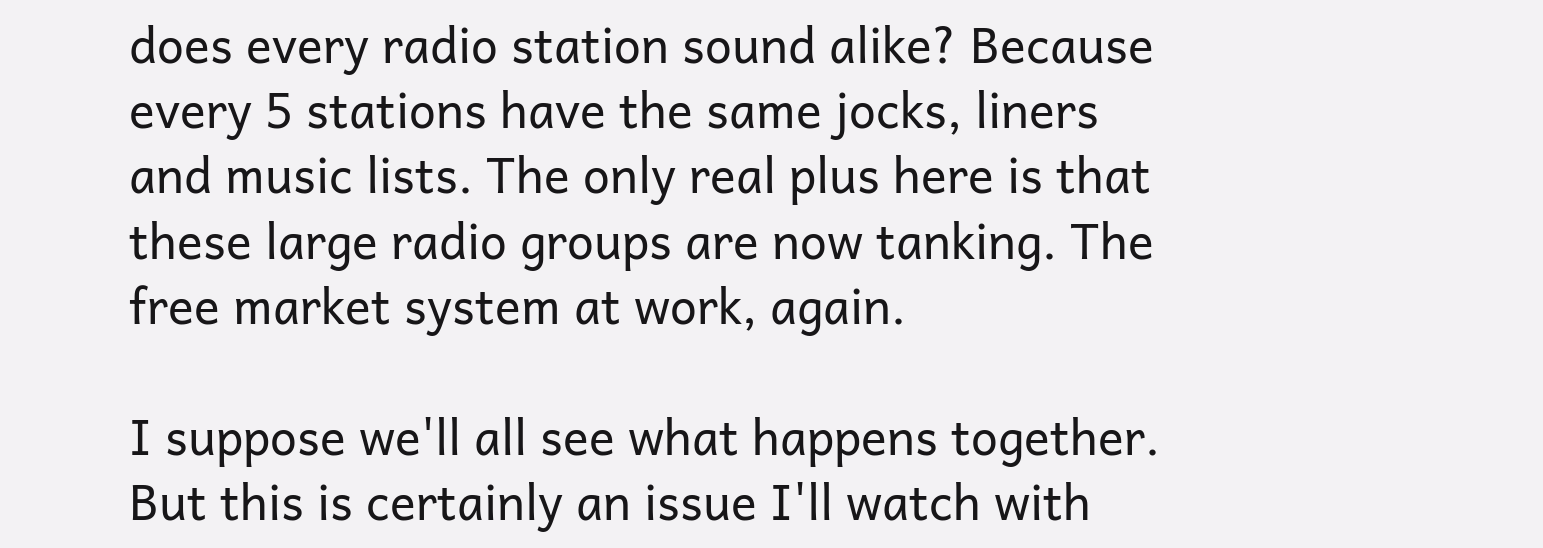does every radio station sound alike? Because every 5 stations have the same jocks, liners and music lists. The only real plus here is that these large radio groups are now tanking. The free market system at work, again.

I suppose we'll all see what happens together. But this is certainly an issue I'll watch with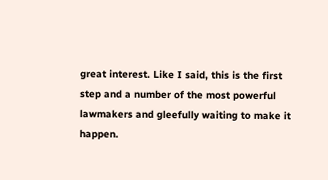great interest. Like I said, this is the first step and a number of the most powerful lawmakers and gleefully waiting to make it happen.